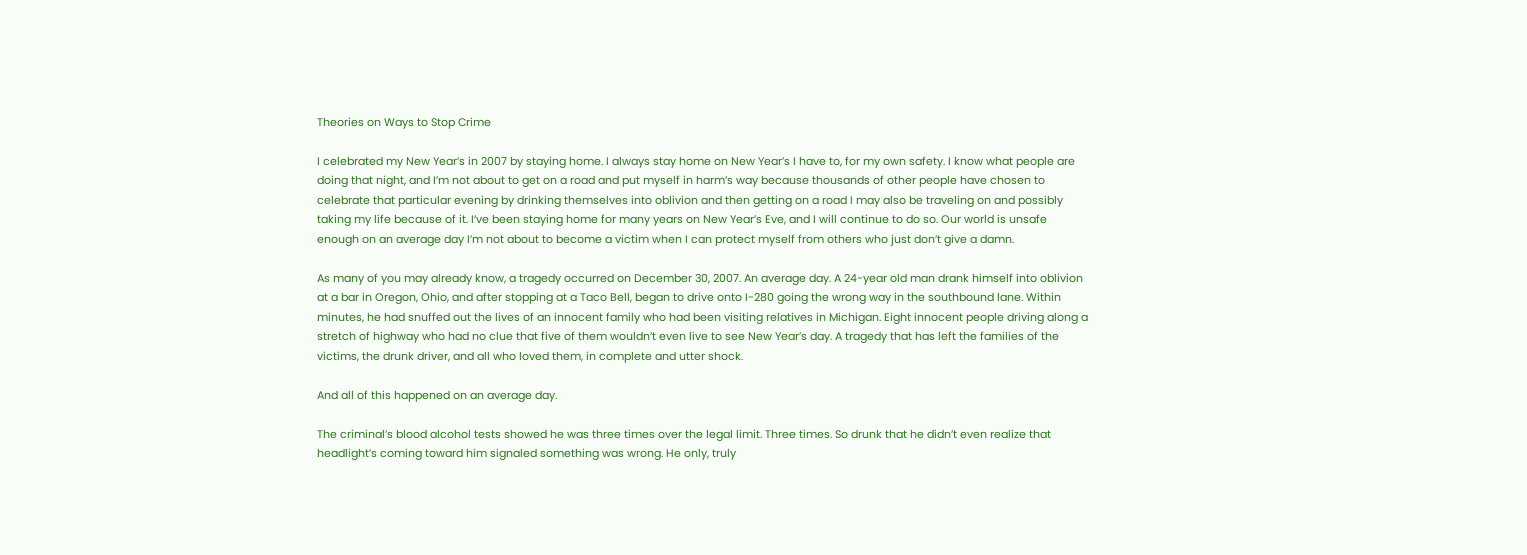Theories on Ways to Stop Crime

I celebrated my New Year’s in 2007 by staying home. I always stay home on New Year’s I have to, for my own safety. I know what people are doing that night, and I’m not about to get on a road and put myself in harm’s way because thousands of other people have chosen to celebrate that particular evening by drinking themselves into oblivion and then getting on a road I may also be traveling on and possibly taking my life because of it. I’ve been staying home for many years on New Year’s Eve, and I will continue to do so. Our world is unsafe enough on an average day I’m not about to become a victim when I can protect myself from others who just don’t give a damn.

As many of you may already know, a tragedy occurred on December 30, 2007. An average day. A 24-year old man drank himself into oblivion at a bar in Oregon, Ohio, and after stopping at a Taco Bell, began to drive onto I-280 going the wrong way in the southbound lane. Within minutes, he had snuffed out the lives of an innocent family who had been visiting relatives in Michigan. Eight innocent people driving along a stretch of highway who had no clue that five of them wouldn’t even live to see New Year’s day. A tragedy that has left the families of the victims, the drunk driver, and all who loved them, in complete and utter shock.

And all of this happened on an average day.

The criminal’s blood alcohol tests showed he was three times over the legal limit. Three times. So drunk that he didn’t even realize that headlight’s coming toward him signaled something was wrong. He only, truly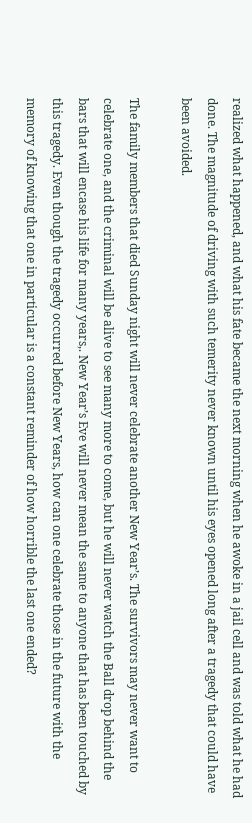realized what happened, and what his fate became the next morning when he awoke in a jail cell and was told what he had done. The magnitude of driving with such temerity never known until his eyes opened long after a tragedy that could have been avoided.

The family members that died Sunday night will never celebrate another New Year’s. The survivors may never want to celebrate one, and the criminal will be alive to see many more to come, but he will never watch the Ball drop behind the bars that will encase his life for many years,. New Year’s Eve will never mean the same to anyone that has been touched by this tragedy. Even though the tragedy occurred before New Years, how can one celebrate those in the future with the memory of knowing that one in particular is a constant reminder of how horrible the last one ended?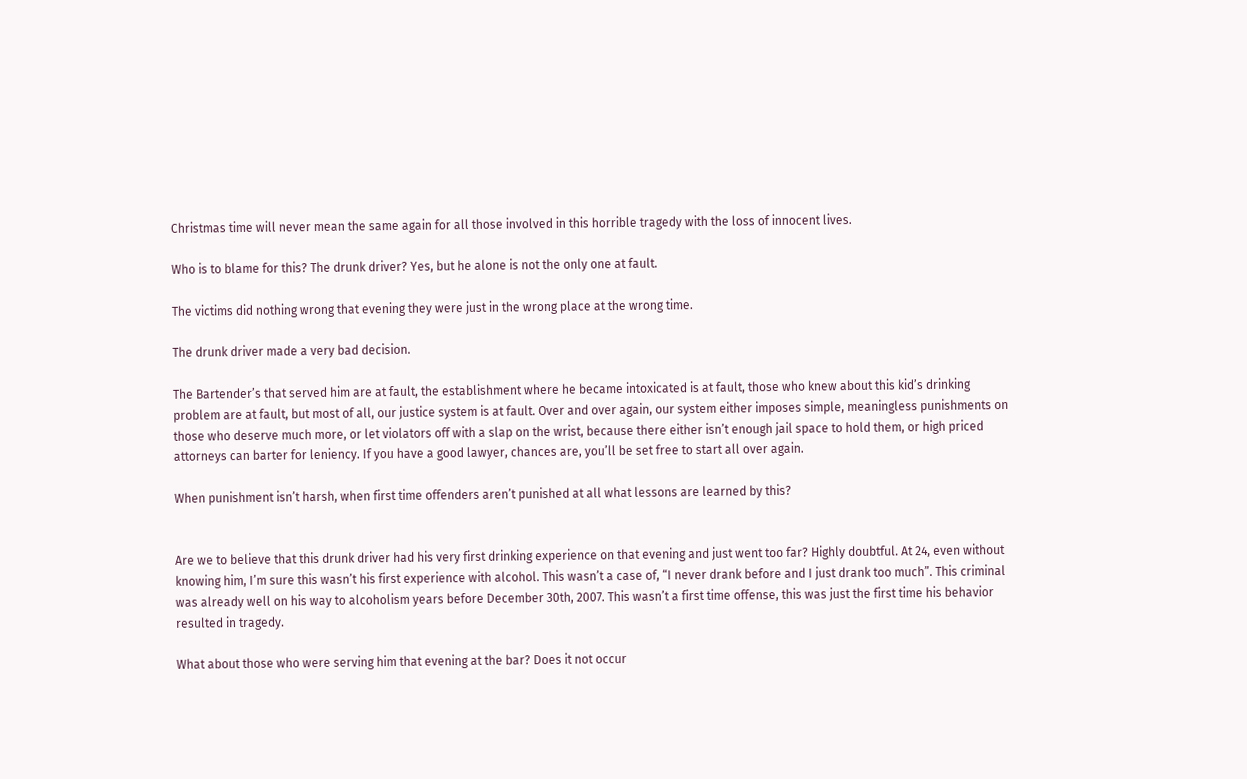Christmas time will never mean the same again for all those involved in this horrible tragedy with the loss of innocent lives.

Who is to blame for this? The drunk driver? Yes, but he alone is not the only one at fault.

The victims did nothing wrong that evening they were just in the wrong place at the wrong time.

The drunk driver made a very bad decision.

The Bartender’s that served him are at fault, the establishment where he became intoxicated is at fault, those who knew about this kid’s drinking problem are at fault, but most of all, our justice system is at fault. Over and over again, our system either imposes simple, meaningless punishments on those who deserve much more, or let violators off with a slap on the wrist, because there either isn’t enough jail space to hold them, or high priced attorneys can barter for leniency. If you have a good lawyer, chances are, you’ll be set free to start all over again.

When punishment isn’t harsh, when first time offenders aren’t punished at all what lessons are learned by this?


Are we to believe that this drunk driver had his very first drinking experience on that evening and just went too far? Highly doubtful. At 24, even without knowing him, I’m sure this wasn’t his first experience with alcohol. This wasn’t a case of, “I never drank before and I just drank too much”. This criminal was already well on his way to alcoholism years before December 30th, 2007. This wasn’t a first time offense, this was just the first time his behavior resulted in tragedy.

What about those who were serving him that evening at the bar? Does it not occur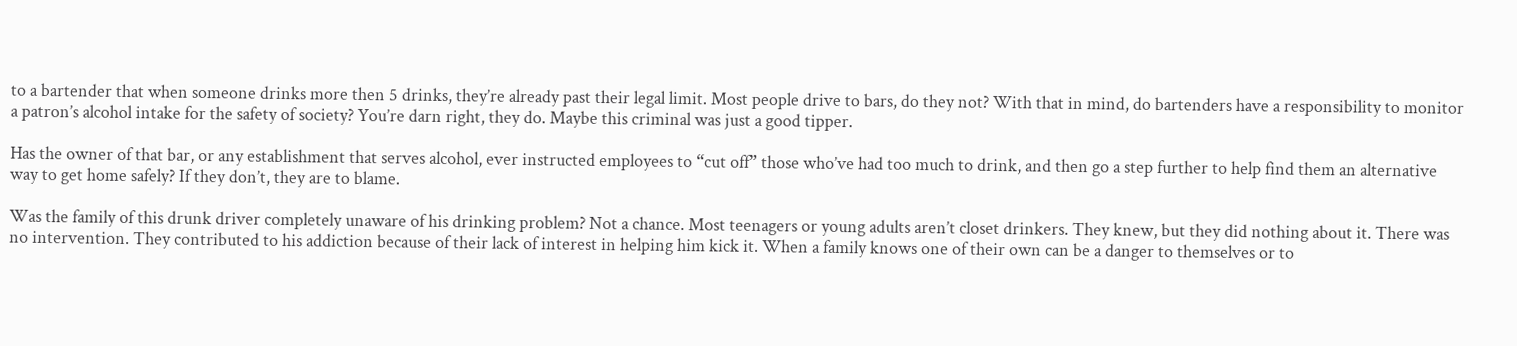to a bartender that when someone drinks more then 5 drinks, they’re already past their legal limit. Most people drive to bars, do they not? With that in mind, do bartenders have a responsibility to monitor a patron’s alcohol intake for the safety of society? You’re darn right, they do. Maybe this criminal was just a good tipper.

Has the owner of that bar, or any establishment that serves alcohol, ever instructed employees to “cut off” those who’ve had too much to drink, and then go a step further to help find them an alternative way to get home safely? If they don’t, they are to blame.

Was the family of this drunk driver completely unaware of his drinking problem? Not a chance. Most teenagers or young adults aren’t closet drinkers. They knew, but they did nothing about it. There was no intervention. They contributed to his addiction because of their lack of interest in helping him kick it. When a family knows one of their own can be a danger to themselves or to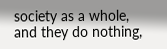society as a whole, and they do nothing,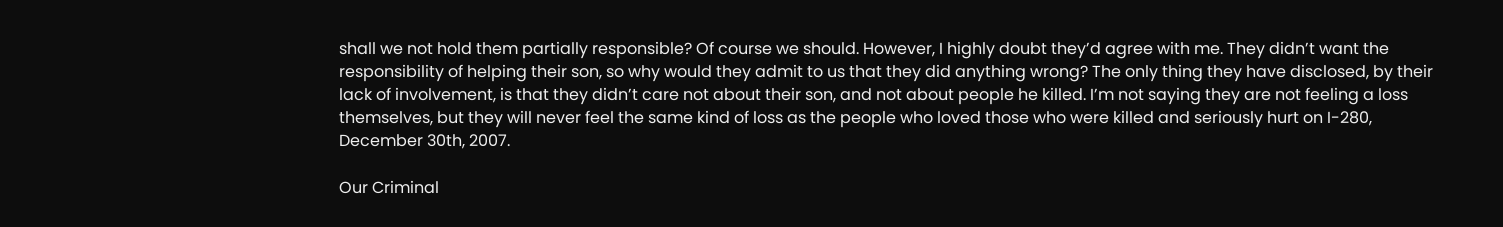shall we not hold them partially responsible? Of course we should. However, I highly doubt they’d agree with me. They didn’t want the responsibility of helping their son, so why would they admit to us that they did anything wrong? The only thing they have disclosed, by their lack of involvement, is that they didn’t care not about their son, and not about people he killed. I’m not saying they are not feeling a loss themselves, but they will never feel the same kind of loss as the people who loved those who were killed and seriously hurt on I-280, December 30th, 2007.

Our Criminal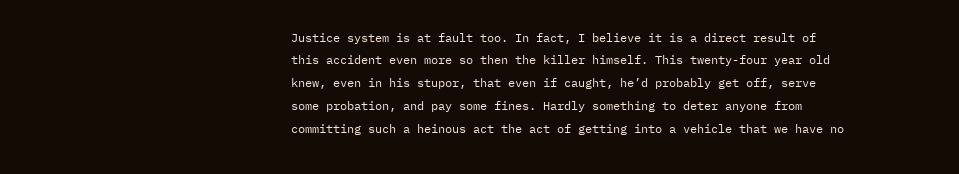Justice system is at fault too. In fact, I believe it is a direct result of this accident even more so then the killer himself. This twenty-four year old knew, even in his stupor, that even if caught, he’d probably get off, serve some probation, and pay some fines. Hardly something to deter anyone from committing such a heinous act the act of getting into a vehicle that we have no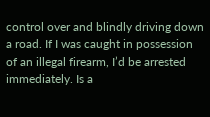control over and blindly driving down a road. If I was caught in possession of an illegal firearm, I’d be arrested immediately. Is a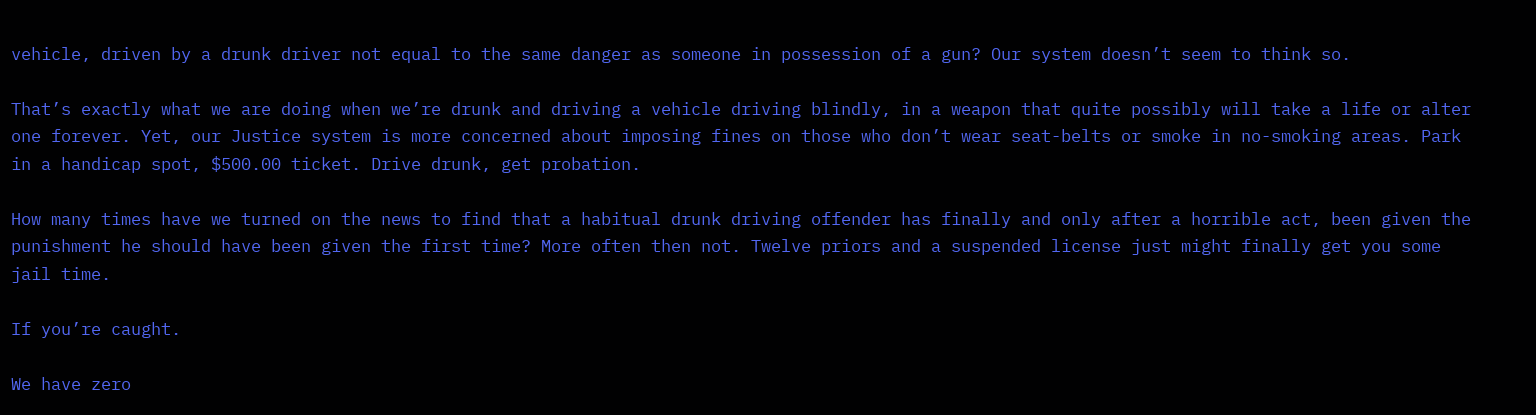vehicle, driven by a drunk driver not equal to the same danger as someone in possession of a gun? Our system doesn’t seem to think so.

That’s exactly what we are doing when we’re drunk and driving a vehicle driving blindly, in a weapon that quite possibly will take a life or alter one forever. Yet, our Justice system is more concerned about imposing fines on those who don’t wear seat-belts or smoke in no-smoking areas. Park in a handicap spot, $500.00 ticket. Drive drunk, get probation.

How many times have we turned on the news to find that a habitual drunk driving offender has finally and only after a horrible act, been given the punishment he should have been given the first time? More often then not. Twelve priors and a suspended license just might finally get you some jail time.

If you’re caught.

We have zero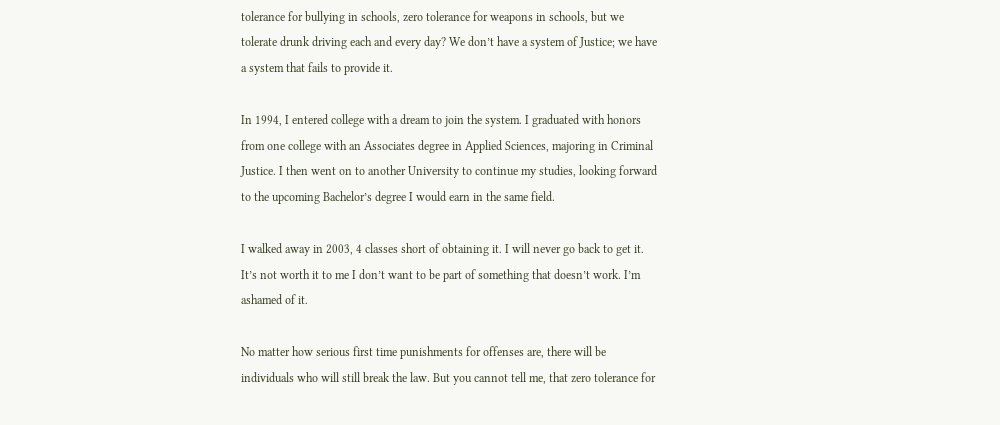tolerance for bullying in schools, zero tolerance for weapons in schools, but we tolerate drunk driving each and every day? We don’t have a system of Justice; we have a system that fails to provide it.

In 1994, I entered college with a dream to join the system. I graduated with honors from one college with an Associates degree in Applied Sciences, majoring in Criminal Justice. I then went on to another University to continue my studies, looking forward to the upcoming Bachelor’s degree I would earn in the same field.

I walked away in 2003, 4 classes short of obtaining it. I will never go back to get it. It’s not worth it to me I don’t want to be part of something that doesn’t work. I’m ashamed of it.

No matter how serious first time punishments for offenses are, there will be individuals who will still break the law. But you cannot tell me, that zero tolerance for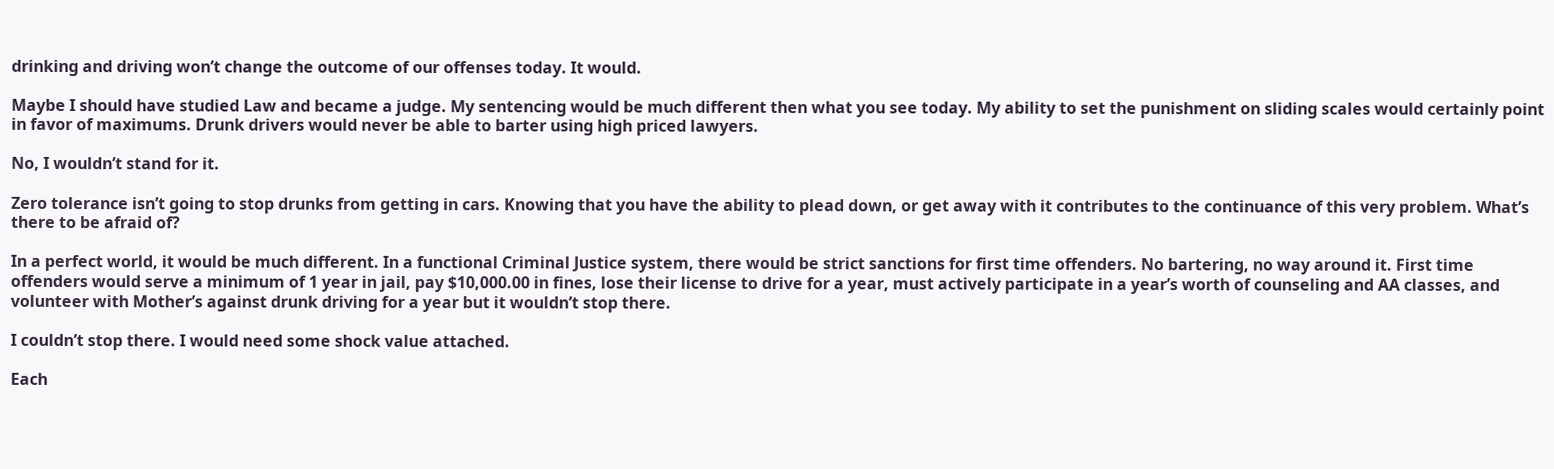drinking and driving won’t change the outcome of our offenses today. It would.

Maybe I should have studied Law and became a judge. My sentencing would be much different then what you see today. My ability to set the punishment on sliding scales would certainly point in favor of maximums. Drunk drivers would never be able to barter using high priced lawyers.

No, I wouldn’t stand for it.

Zero tolerance isn’t going to stop drunks from getting in cars. Knowing that you have the ability to plead down, or get away with it contributes to the continuance of this very problem. What’s there to be afraid of?

In a perfect world, it would be much different. In a functional Criminal Justice system, there would be strict sanctions for first time offenders. No bartering, no way around it. First time offenders would serve a minimum of 1 year in jail, pay $10,000.00 in fines, lose their license to drive for a year, must actively participate in a year’s worth of counseling and AA classes, and volunteer with Mother’s against drunk driving for a year but it wouldn’t stop there.

I couldn’t stop there. I would need some shock value attached.

Each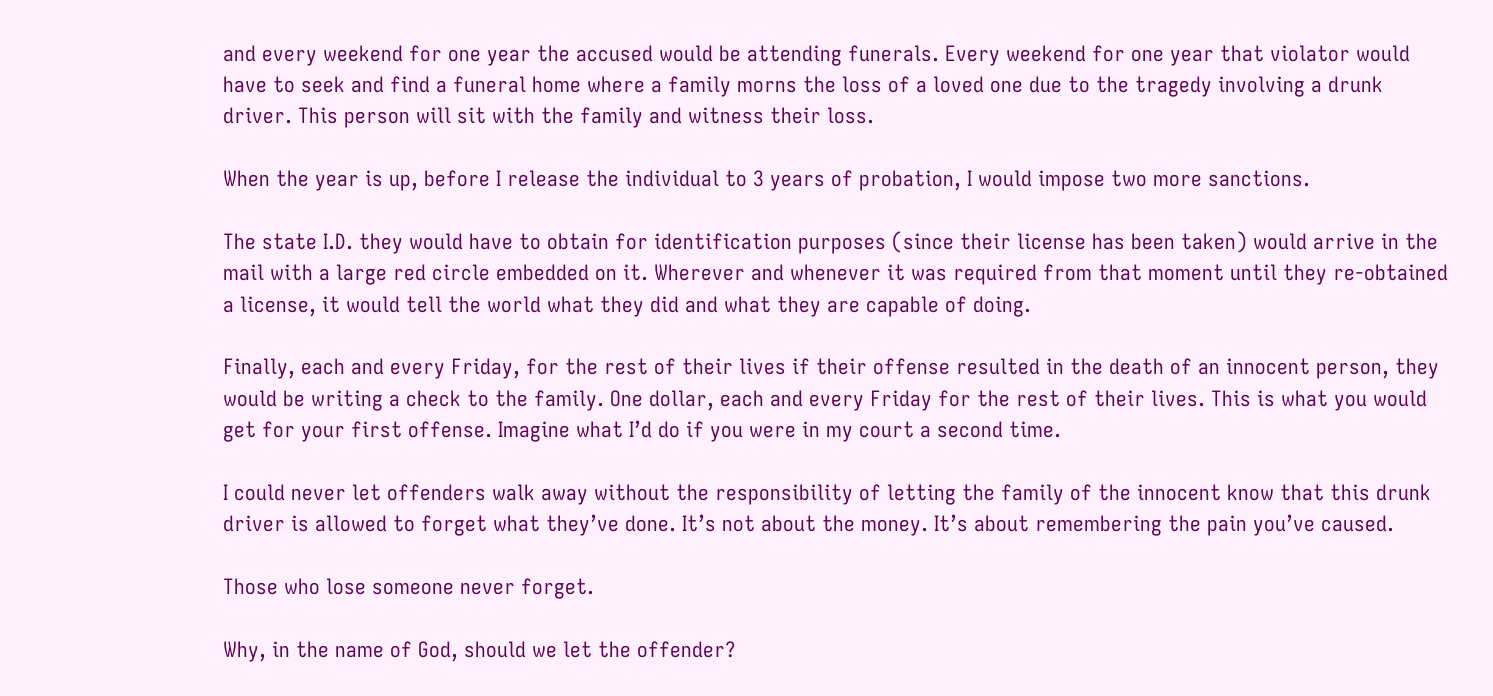and every weekend for one year the accused would be attending funerals. Every weekend for one year that violator would have to seek and find a funeral home where a family morns the loss of a loved one due to the tragedy involving a drunk driver. This person will sit with the family and witness their loss.

When the year is up, before I release the individual to 3 years of probation, I would impose two more sanctions.

The state I.D. they would have to obtain for identification purposes (since their license has been taken) would arrive in the mail with a large red circle embedded on it. Wherever and whenever it was required from that moment until they re-obtained a license, it would tell the world what they did and what they are capable of doing.

Finally, each and every Friday, for the rest of their lives if their offense resulted in the death of an innocent person, they would be writing a check to the family. One dollar, each and every Friday for the rest of their lives. This is what you would get for your first offense. Imagine what I’d do if you were in my court a second time.

I could never let offenders walk away without the responsibility of letting the family of the innocent know that this drunk driver is allowed to forget what they’ve done. It’s not about the money. It’s about remembering the pain you’ve caused.

Those who lose someone never forget.

Why, in the name of God, should we let the offender?